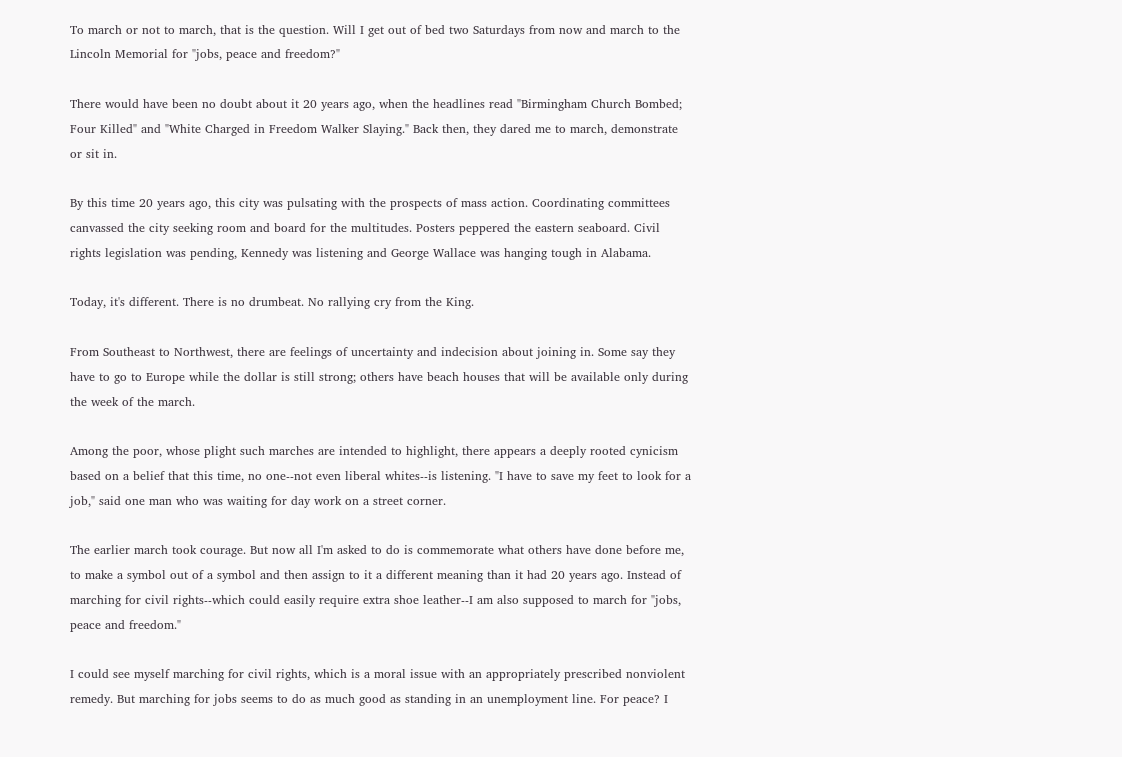To march or not to march, that is the question. Will I get out of bed two Saturdays from now and march to the Lincoln Memorial for "jobs, peace and freedom?"

There would have been no doubt about it 20 years ago, when the headlines read "Birmingham Church Bombed; Four Killed" and "White Charged in Freedom Walker Slaying." Back then, they dared me to march, demonstrate or sit in.

By this time 20 years ago, this city was pulsating with the prospects of mass action. Coordinating committees canvassed the city seeking room and board for the multitudes. Posters peppered the eastern seaboard. Civil rights legislation was pending, Kennedy was listening and George Wallace was hanging tough in Alabama.

Today, it's different. There is no drumbeat. No rallying cry from the King.

From Southeast to Northwest, there are feelings of uncertainty and indecision about joining in. Some say they have to go to Europe while the dollar is still strong; others have beach houses that will be available only during the week of the march.

Among the poor, whose plight such marches are intended to highlight, there appears a deeply rooted cynicism based on a belief that this time, no one--not even liberal whites--is listening. "I have to save my feet to look for a job," said one man who was waiting for day work on a street corner.

The earlier march took courage. But now all I'm asked to do is commemorate what others have done before me, to make a symbol out of a symbol and then assign to it a different meaning than it had 20 years ago. Instead of marching for civil rights--which could easily require extra shoe leather--I am also supposed to march for "jobs, peace and freedom."

I could see myself marching for civil rights, which is a moral issue with an appropriately prescribed nonviolent remedy. But marching for jobs seems to do as much good as standing in an unemployment line. For peace? I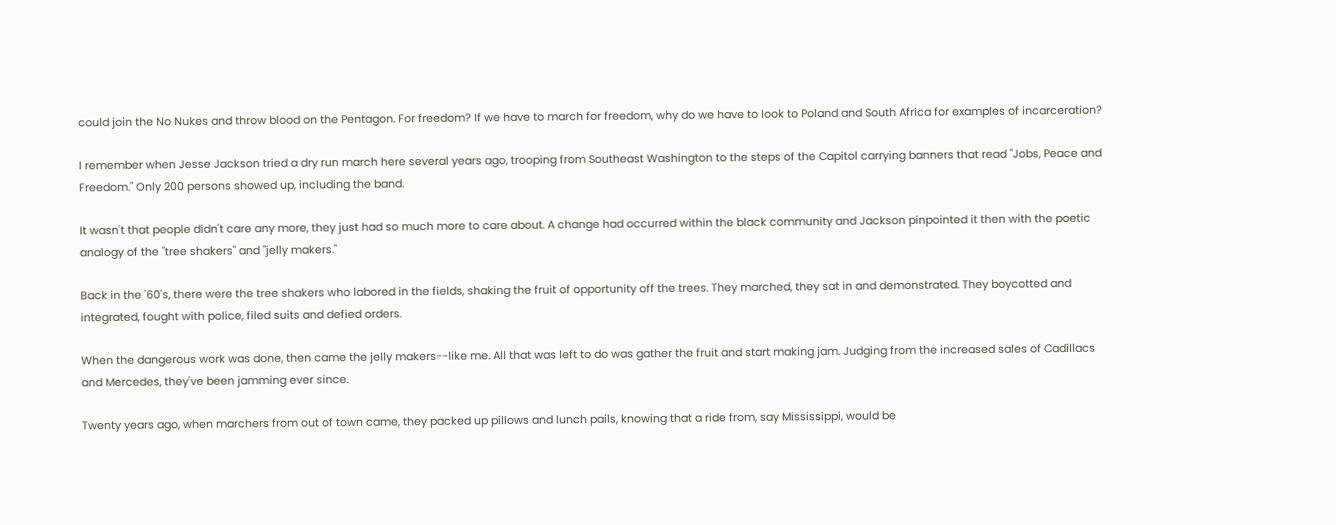could join the No Nukes and throw blood on the Pentagon. For freedom? If we have to march for freedom, why do we have to look to Poland and South Africa for examples of incarceration?

I remember when Jesse Jackson tried a dry run march here several years ago, trooping from Southeast Washington to the steps of the Capitol carrying banners that read "Jobs, Peace and Freedom." Only 200 persons showed up, including the band.

It wasn't that people didn't care any more, they just had so much more to care about. A change had occurred within the black community and Jackson pinpointed it then with the poetic analogy of the "tree shakers" and "jelly makers."

Back in the '60's, there were the tree shakers who labored in the fields, shaking the fruit of opportunity off the trees. They marched, they sat in and demonstrated. They boycotted and integrated, fought with police, filed suits and defied orders.

When the dangerous work was done, then came the jelly makers--like me. All that was left to do was gather the fruit and start making jam. Judging from the increased sales of Cadillacs and Mercedes, they've been jamming ever since.

Twenty years ago, when marchers from out of town came, they packed up pillows and lunch pails, knowing that a ride from, say Mississippi, would be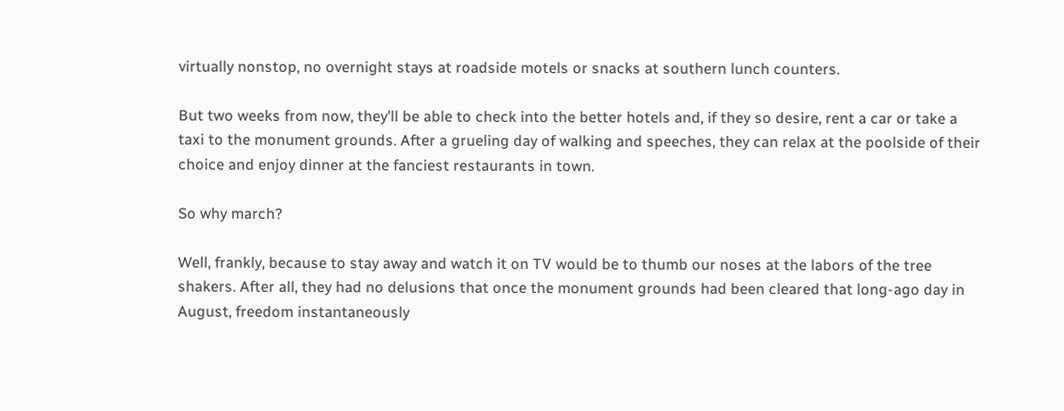virtually nonstop, no overnight stays at roadside motels or snacks at southern lunch counters.

But two weeks from now, they'll be able to check into the better hotels and, if they so desire, rent a car or take a taxi to the monument grounds. After a grueling day of walking and speeches, they can relax at the poolside of their choice and enjoy dinner at the fanciest restaurants in town.

So why march?

Well, frankly, because to stay away and watch it on TV would be to thumb our noses at the labors of the tree shakers. After all, they had no delusions that once the monument grounds had been cleared that long-ago day in August, freedom instantaneously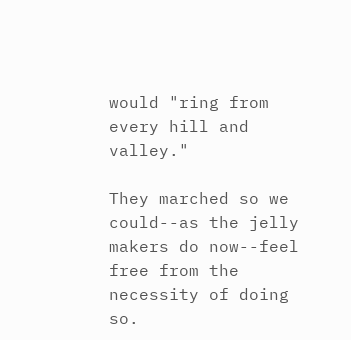would "ring from every hill and valley."

They marched so we could--as the jelly makers do now--feel free from the necessity of doing so.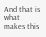And that is what makes this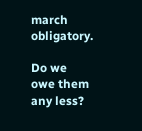march obligatory.

Do we owe them any less?